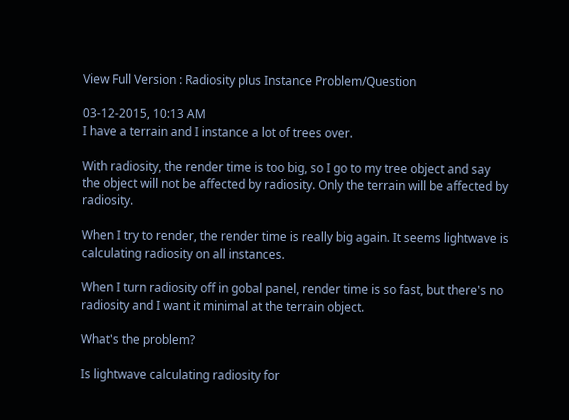View Full Version : Radiosity plus Instance Problem/Question

03-12-2015, 10:13 AM
I have a terrain and I instance a lot of trees over.

With radiosity, the render time is too big, so I go to my tree object and say the object will not be affected by radiosity. Only the terrain will be affected by radiosity.

When I try to render, the render time is really big again. It seems lightwave is calculating radiosity on all instances.

When I turn radiosity off in gobal panel, render time is so fast, but there's no radiosity and I want it minimal at the terrain object.

What's the problem?

Is lightwave calculating radiosity for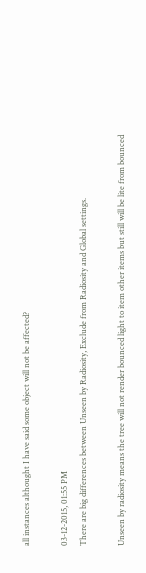all instances althought I have said some object will not be affected?

03-12-2015, 01:55 PM
There are big differences between Unseen by Radiosity, Exclude from Radiosity and Global settings.

Unseen by radiosity means the tree will not render bounced light to item other items but still will be lite from bounced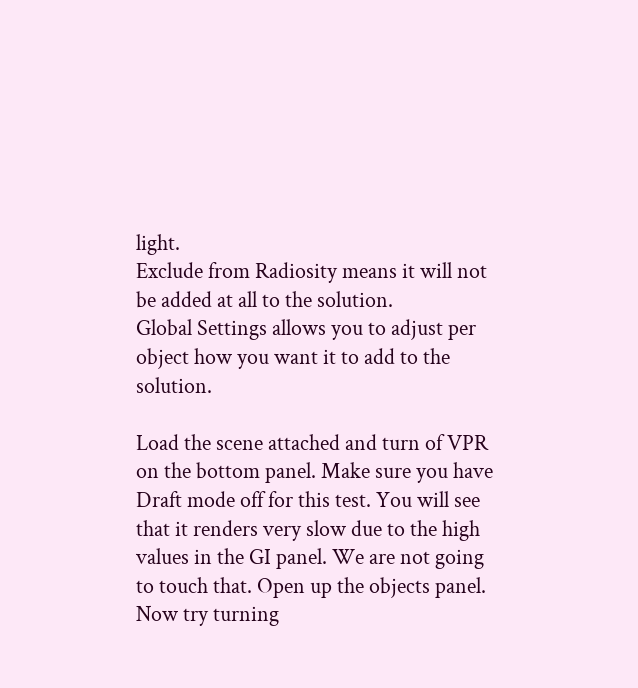light.
Exclude from Radiosity means it will not be added at all to the solution.
Global Settings allows you to adjust per object how you want it to add to the solution.

Load the scene attached and turn of VPR on the bottom panel. Make sure you have Draft mode off for this test. You will see that it renders very slow due to the high values in the GI panel. We are not going to touch that. Open up the objects panel. Now try turning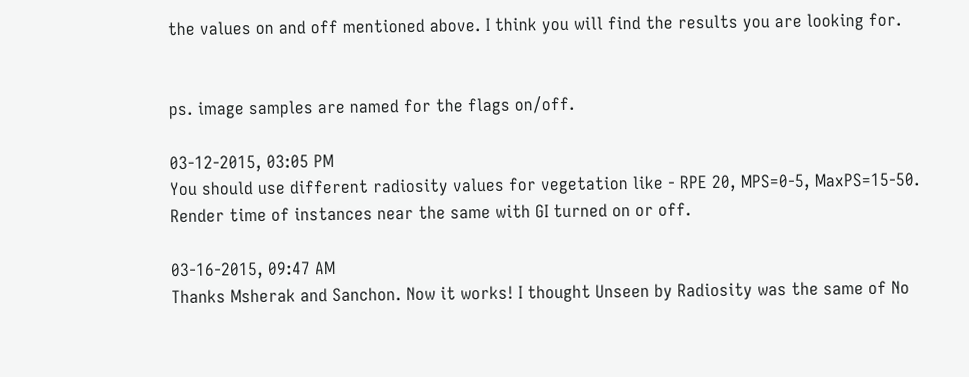the values on and off mentioned above. I think you will find the results you are looking for.


ps. image samples are named for the flags on/off.

03-12-2015, 03:05 PM
You should use different radiosity values for vegetation like - RPE 20, MPS=0-5, MaxPS=15-50. Render time of instances near the same with GI turned on or off.

03-16-2015, 09:47 AM
Thanks Msherak and Sanchon. Now it works! I thought Unseen by Radiosity was the same of No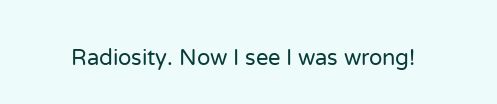Radiosity. Now I see I was wrong!